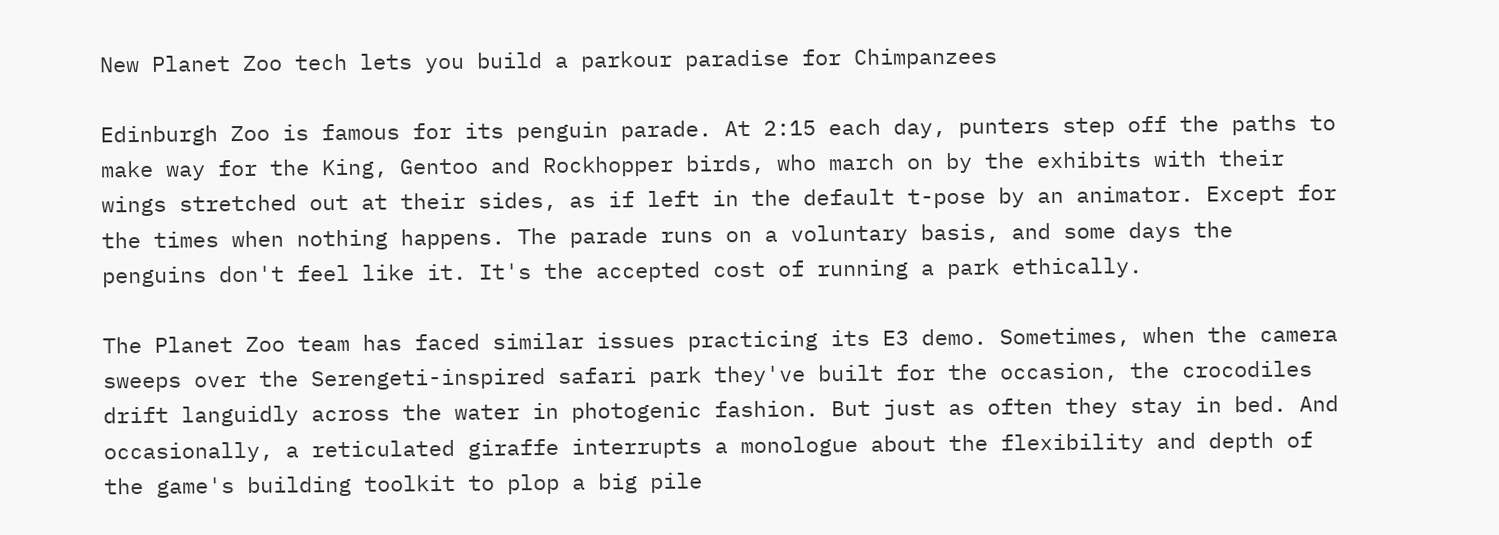New Planet Zoo tech lets you build a parkour paradise for Chimpanzees

Edinburgh Zoo is famous for its penguin parade. At 2:15 each day, punters step off the paths to make way for the King, Gentoo and Rockhopper birds, who march on by the exhibits with their wings stretched out at their sides, as if left in the default t-pose by an animator. Except for the times when nothing happens. The parade runs on a voluntary basis, and some days the penguins don't feel like it. It's the accepted cost of running a park ethically.

The Planet Zoo team has faced similar issues practicing its E3 demo. Sometimes, when the camera sweeps over the Serengeti-inspired safari park they've built for the occasion, the crocodiles drift languidly across the water in photogenic fashion. But just as often they stay in bed. And occasionally, a reticulated giraffe interrupts a monologue about the flexibility and depth of the game's building toolkit to plop a big pile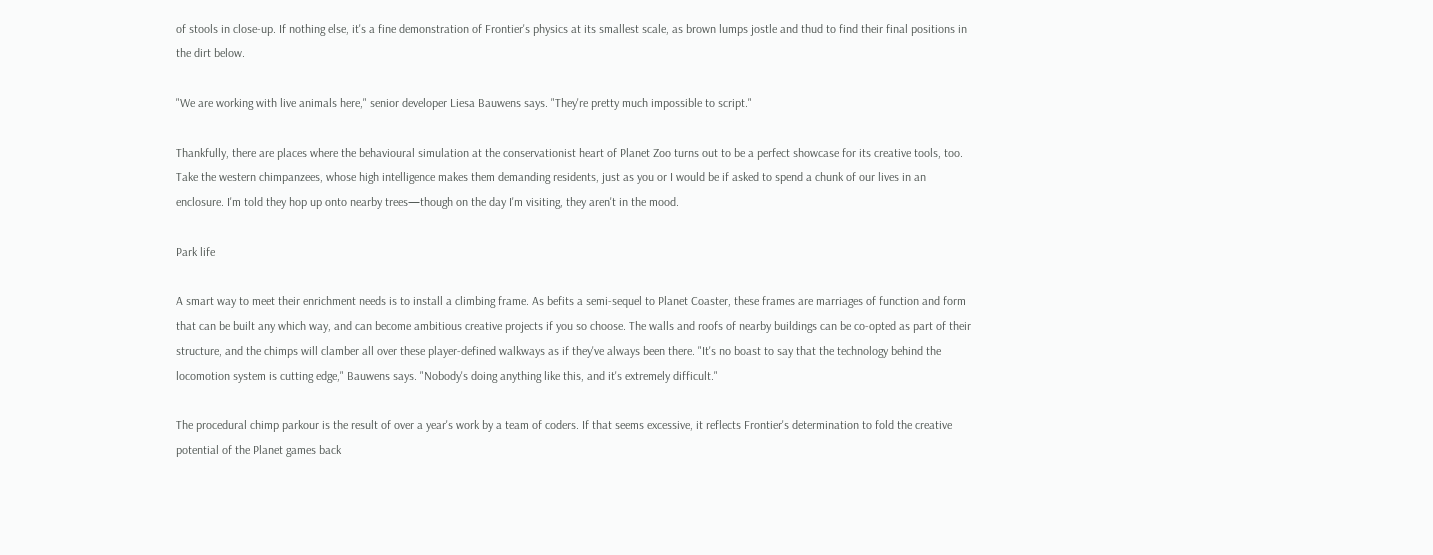of stools in close-up. If nothing else, it's a fine demonstration of Frontier's physics at its smallest scale, as brown lumps jostle and thud to find their final positions in the dirt below.

"We are working with live animals here," senior developer Liesa Bauwens says. "They're pretty much impossible to script."

Thankfully, there are places where the behavioural simulation at the conservationist heart of Planet Zoo turns out to be a perfect showcase for its creative tools, too. Take the western chimpanzees, whose high intelligence makes them demanding residents, just as you or I would be if asked to spend a chunk of our lives in an enclosure. I'm told they hop up onto nearby trees—though on the day I'm visiting, they aren't in the mood.

Park life

A smart way to meet their enrichment needs is to install a climbing frame. As befits a semi-sequel to Planet Coaster, these frames are marriages of function and form that can be built any which way, and can become ambitious creative projects if you so choose. The walls and roofs of nearby buildings can be co-opted as part of their structure, and the chimps will clamber all over these player-defined walkways as if they've always been there. "It's no boast to say that the technology behind the locomotion system is cutting edge," Bauwens says. "Nobody's doing anything like this, and it's extremely difficult."

The procedural chimp parkour is the result of over a year's work by a team of coders. If that seems excessive, it reflects Frontier's determination to fold the creative potential of the Planet games back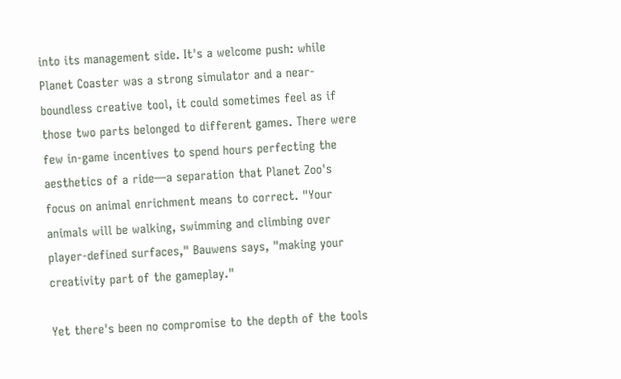into its management side. It's a welcome push: while Planet Coaster was a strong simulator and a near-boundless creative tool, it could sometimes feel as if those two parts belonged to different games. There were few in-game incentives to spend hours perfecting the aesthetics of a ride—a separation that Planet Zoo's focus on animal enrichment means to correct. "Your animals will be walking, swimming and climbing over player-defined surfaces," Bauwens says, "making your creativity part of the gameplay."

Yet there's been no compromise to the depth of the tools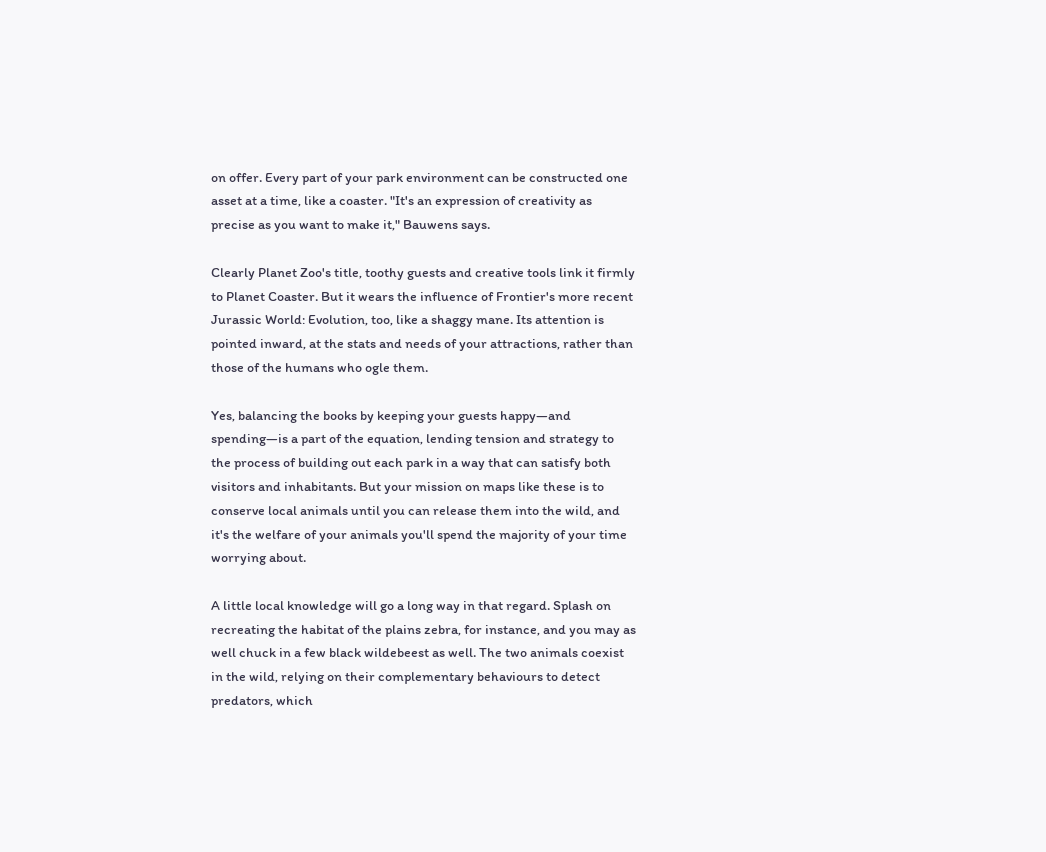on offer. Every part of your park environment can be constructed one asset at a time, like a coaster. "It's an expression of creativity as precise as you want to make it," Bauwens says.

Clearly Planet Zoo's title, toothy guests and creative tools link it firmly to Planet Coaster. But it wears the influence of Frontier's more recent Jurassic World: Evolution, too, like a shaggy mane. Its attention is pointed inward, at the stats and needs of your attractions, rather than those of the humans who ogle them.

Yes, balancing the books by keeping your guests happy—and spending—is a part of the equation, lending tension and strategy to the process of building out each park in a way that can satisfy both visitors and inhabitants. But your mission on maps like these is to conserve local animals until you can release them into the wild, and it's the welfare of your animals you'll spend the majority of your time worrying about.

A little local knowledge will go a long way in that regard. Splash on recreating the habitat of the plains zebra, for instance, and you may as well chuck in a few black wildebeest as well. The two animals coexist in the wild, relying on their complementary behaviours to detect predators, which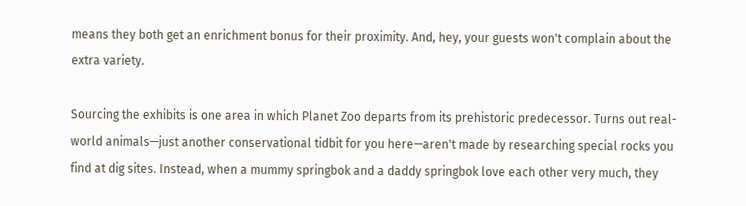means they both get an enrichment bonus for their proximity. And, hey, your guests won't complain about the extra variety.

Sourcing the exhibits is one area in which Planet Zoo departs from its prehistoric predecessor. Turns out real-world animals—just another conservational tidbit for you here—aren't made by researching special rocks you find at dig sites. Instead, when a mummy springbok and a daddy springbok love each other very much, they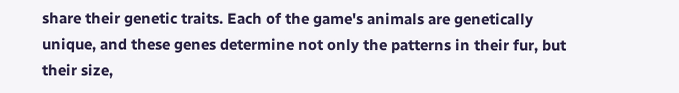share their genetic traits. Each of the game's animals are genetically unique, and these genes determine not only the patterns in their fur, but their size,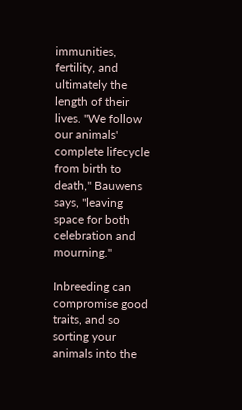immunities, fertility, and ultimately the length of their lives. "We follow our animals' complete lifecycle from birth to death," Bauwens says, "leaving space for both celebration and mourning."

Inbreeding can compromise good traits, and so sorting your animals into the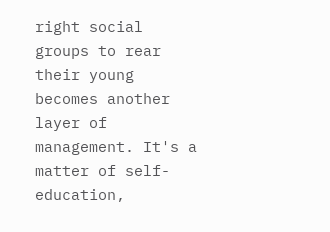right social groups to rear their young becomes another layer of management. It's a matter of self-education,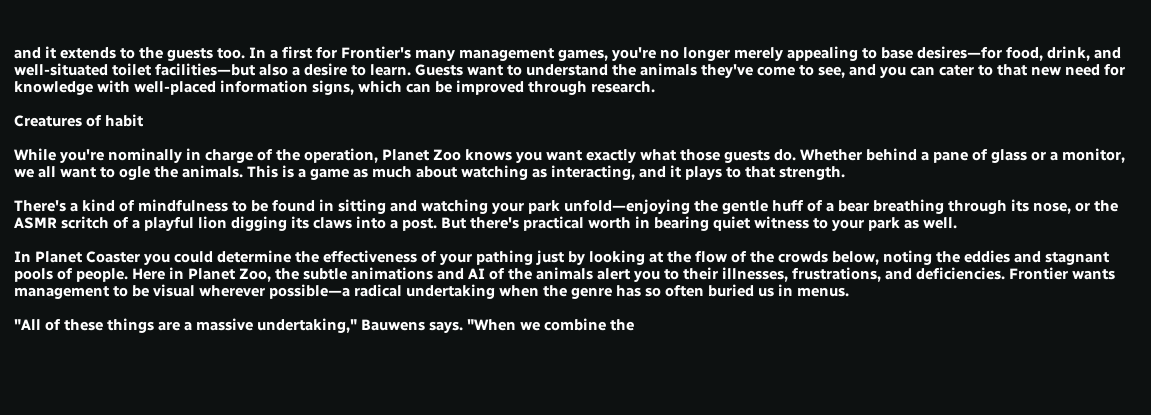and it extends to the guests too. In a first for Frontier's many management games, you're no longer merely appealing to base desires—for food, drink, and well-situated toilet facilities—but also a desire to learn. Guests want to understand the animals they've come to see, and you can cater to that new need for knowledge with well-placed information signs, which can be improved through research.

Creatures of habit

While you're nominally in charge of the operation, Planet Zoo knows you want exactly what those guests do. Whether behind a pane of glass or a monitor, we all want to ogle the animals. This is a game as much about watching as interacting, and it plays to that strength.

There's a kind of mindfulness to be found in sitting and watching your park unfold—enjoying the gentle huff of a bear breathing through its nose, or the ASMR scritch of a playful lion digging its claws into a post. But there's practical worth in bearing quiet witness to your park as well.

In Planet Coaster you could determine the effectiveness of your pathing just by looking at the flow of the crowds below, noting the eddies and stagnant pools of people. Here in Planet Zoo, the subtle animations and AI of the animals alert you to their illnesses, frustrations, and deficiencies. Frontier wants management to be visual wherever possible—a radical undertaking when the genre has so often buried us in menus.

"All of these things are a massive undertaking," Bauwens says. "When we combine the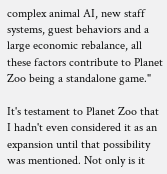complex animal AI, new staff systems, guest behaviors and a large economic rebalance, all these factors contribute to Planet Zoo being a standalone game."

It's testament to Planet Zoo that I hadn't even considered it as an expansion until that possibility was mentioned. Not only is it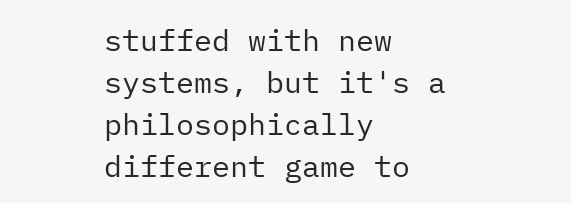stuffed with new systems, but it's a philosophically different game to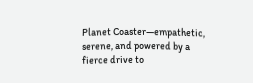Planet Coaster—empathetic, serene, and powered by a fierce drive to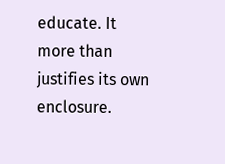educate. It more than justifies its own enclosure.